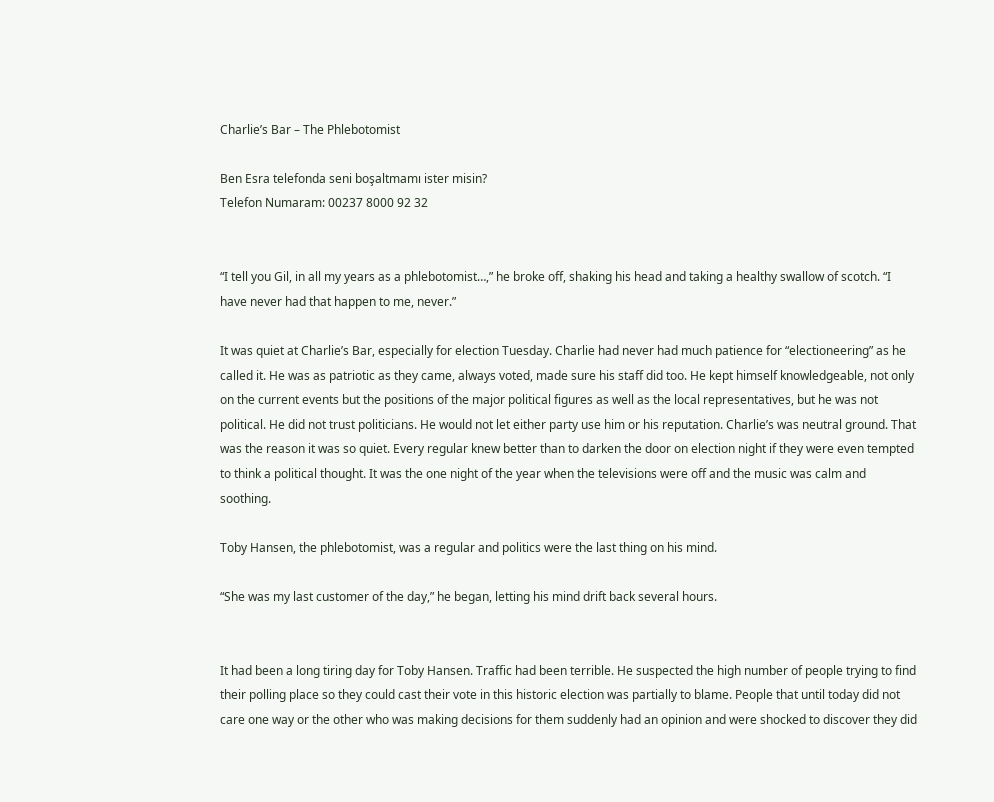Charlie’s Bar – The Phlebotomist

Ben Esra telefonda seni boşaltmamı ister misin?
Telefon Numaram: 00237 8000 92 32


“I tell you Gil, in all my years as a phlebotomist…,” he broke off, shaking his head and taking a healthy swallow of scotch. “I have never had that happen to me, never.”

It was quiet at Charlie’s Bar, especially for election Tuesday. Charlie had never had much patience for “electioneering” as he called it. He was as patriotic as they came, always voted, made sure his staff did too. He kept himself knowledgeable, not only on the current events but the positions of the major political figures as well as the local representatives, but he was not political. He did not trust politicians. He would not let either party use him or his reputation. Charlie’s was neutral ground. That was the reason it was so quiet. Every regular knew better than to darken the door on election night if they were even tempted to think a political thought. It was the one night of the year when the televisions were off and the music was calm and soothing.

Toby Hansen, the phlebotomist, was a regular and politics were the last thing on his mind.

“She was my last customer of the day,” he began, letting his mind drift back several hours.


It had been a long tiring day for Toby Hansen. Traffic had been terrible. He suspected the high number of people trying to find their polling place so they could cast their vote in this historic election was partially to blame. People that until today did not care one way or the other who was making decisions for them suddenly had an opinion and were shocked to discover they did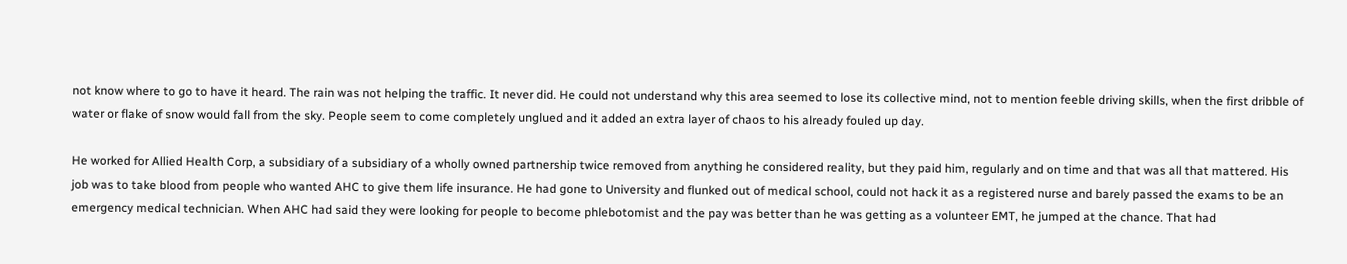not know where to go to have it heard. The rain was not helping the traffic. It never did. He could not understand why this area seemed to lose its collective mind, not to mention feeble driving skills, when the first dribble of water or flake of snow would fall from the sky. People seem to come completely unglued and it added an extra layer of chaos to his already fouled up day.

He worked for Allied Health Corp, a subsidiary of a subsidiary of a wholly owned partnership twice removed from anything he considered reality, but they paid him, regularly and on time and that was all that mattered. His job was to take blood from people who wanted AHC to give them life insurance. He had gone to University and flunked out of medical school, could not hack it as a registered nurse and barely passed the exams to be an emergency medical technician. When AHC had said they were looking for people to become phlebotomist and the pay was better than he was getting as a volunteer EMT, he jumped at the chance. That had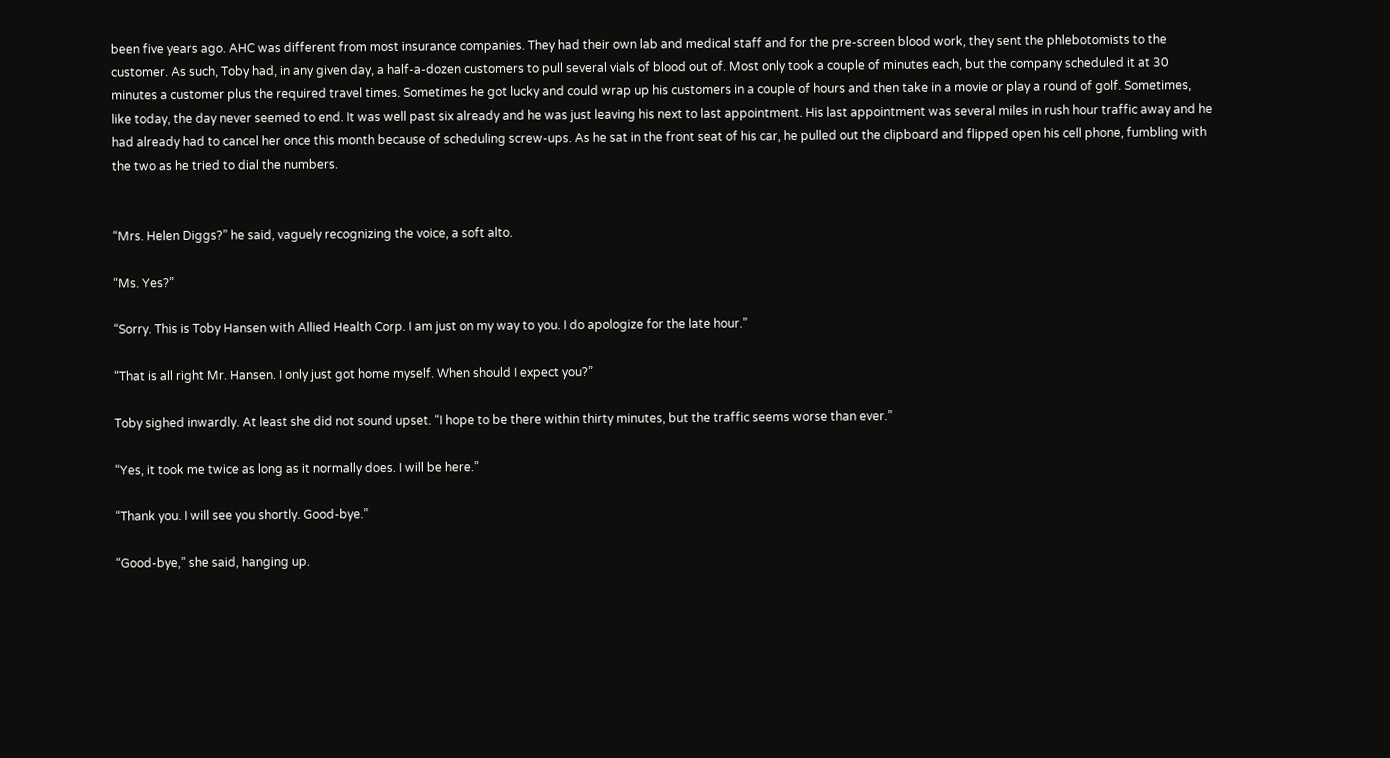been five years ago. AHC was different from most insurance companies. They had their own lab and medical staff and for the pre-screen blood work, they sent the phlebotomists to the customer. As such, Toby had, in any given day, a half-a-dozen customers to pull several vials of blood out of. Most only took a couple of minutes each, but the company scheduled it at 30 minutes a customer plus the required travel times. Sometimes he got lucky and could wrap up his customers in a couple of hours and then take in a movie or play a round of golf. Sometimes, like today, the day never seemed to end. It was well past six already and he was just leaving his next to last appointment. His last appointment was several miles in rush hour traffic away and he had already had to cancel her once this month because of scheduling screw-ups. As he sat in the front seat of his car, he pulled out the clipboard and flipped open his cell phone, fumbling with the two as he tried to dial the numbers.


“Mrs. Helen Diggs?” he said, vaguely recognizing the voice, a soft alto.

“Ms. Yes?”

“Sorry. This is Toby Hansen with Allied Health Corp. I am just on my way to you. I do apologize for the late hour.”

“That is all right Mr. Hansen. I only just got home myself. When should I expect you?”

Toby sighed inwardly. At least she did not sound upset. “I hope to be there within thirty minutes, but the traffic seems worse than ever.”

“Yes, it took me twice as long as it normally does. I will be here.”

“Thank you. I will see you shortly. Good-bye.”

“Good-bye,” she said, hanging up.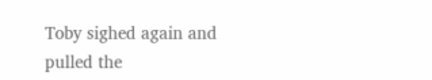Toby sighed again and pulled the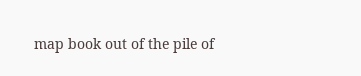map book out of the pile of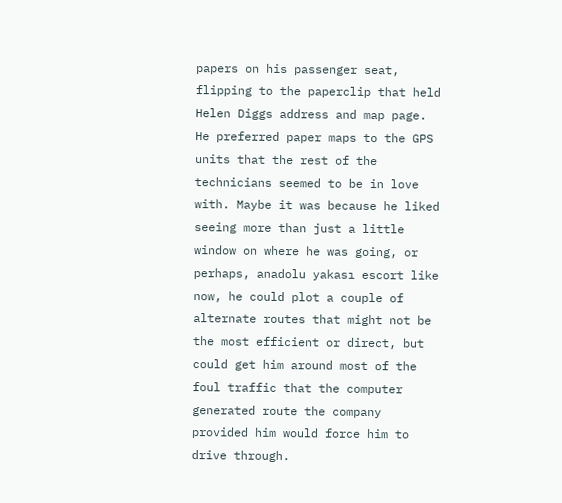papers on his passenger seat, flipping to the paperclip that held Helen Diggs address and map page. He preferred paper maps to the GPS units that the rest of the technicians seemed to be in love with. Maybe it was because he liked seeing more than just a little window on where he was going, or perhaps, anadolu yakası escort like now, he could plot a couple of alternate routes that might not be the most efficient or direct, but could get him around most of the foul traffic that the computer generated route the company provided him would force him to drive through.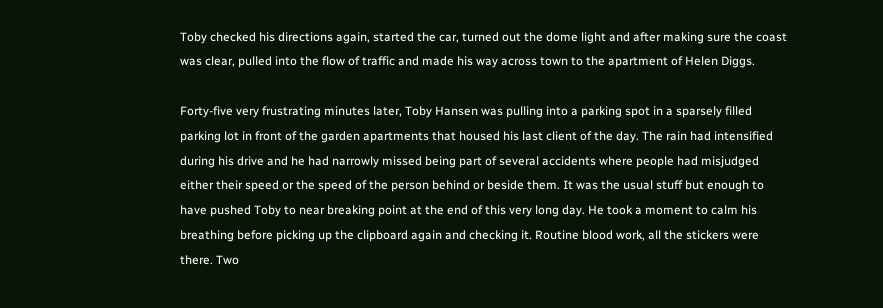Toby checked his directions again, started the car, turned out the dome light and after making sure the coast was clear, pulled into the flow of traffic and made his way across town to the apartment of Helen Diggs.

Forty-five very frustrating minutes later, Toby Hansen was pulling into a parking spot in a sparsely filled parking lot in front of the garden apartments that housed his last client of the day. The rain had intensified during his drive and he had narrowly missed being part of several accidents where people had misjudged either their speed or the speed of the person behind or beside them. It was the usual stuff but enough to have pushed Toby to near breaking point at the end of this very long day. He took a moment to calm his breathing before picking up the clipboard again and checking it. Routine blood work, all the stickers were there. Two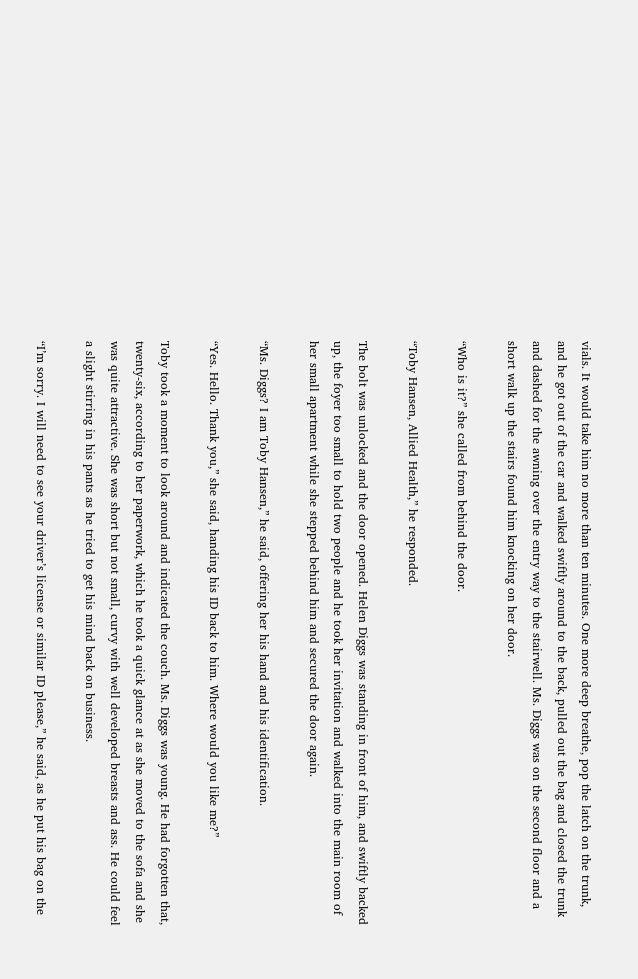vials. It would take him no more than ten minutes. One more deep breathe, pop the latch on the trunk, and he got out of the car and walked swiftly around to the back, pulled out the bag and closed the trunk and dashed for the awning over the entry way to the stairwell. Ms. Diggs was on the second floor and a short walk up the stairs found him knocking on her door.

“Who is it?” she called from behind the door.

“Toby Hansen, Allied Health,” he responded.

The bolt was unlocked and the door opened. Helen Diggs was standing in front of him, and swiftly backed up, the foyer too small to hold two people and he took her invitation and walked into the main room of her small apartment while she stepped behind him and secured the door again.

“Ms. Diggs? I am Toby Hansen,” he said, offering her his hand and his identification.

“Yes. Hello. Thank you,” she said, handing his ID back to him. Where would you like me?”

Toby took a moment to look around and indicated the couch. Ms. Diggs was young. He had forgotten that, twenty-six, according to her paperwork, which he took a quick glance at as she moved to the sofa and she was quite attractive. She was short but not small, curvy with well developed breasts and ass. He could feel a slight stirring in his pants as he tried to get his mind back on business.

“I’m sorry. I will need to see your driver’s license or similar ID please,” he said, as he put his bag on the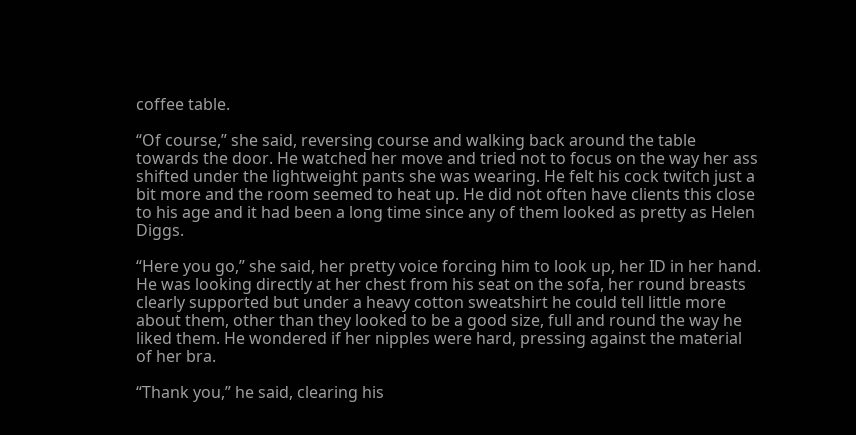coffee table.

“Of course,” she said, reversing course and walking back around the table towards the door. He watched her move and tried not to focus on the way her ass shifted under the lightweight pants she was wearing. He felt his cock twitch just a bit more and the room seemed to heat up. He did not often have clients this close to his age and it had been a long time since any of them looked as pretty as Helen Diggs.

“Here you go,” she said, her pretty voice forcing him to look up, her ID in her hand. He was looking directly at her chest from his seat on the sofa, her round breasts clearly supported but under a heavy cotton sweatshirt he could tell little more about them, other than they looked to be a good size, full and round the way he liked them. He wondered if her nipples were hard, pressing against the material of her bra.

“Thank you,” he said, clearing his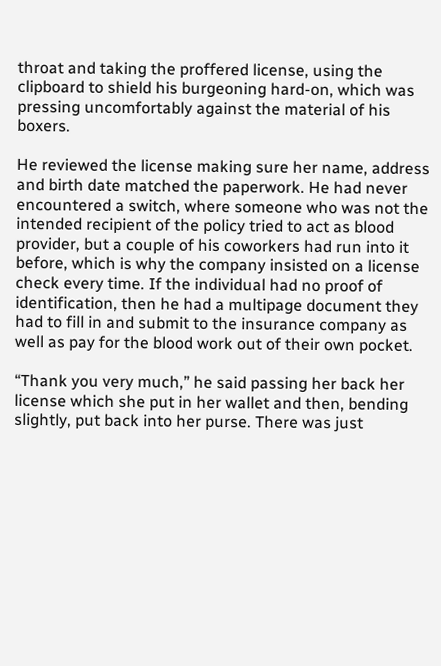throat and taking the proffered license, using the clipboard to shield his burgeoning hard-on, which was pressing uncomfortably against the material of his boxers.

He reviewed the license making sure her name, address and birth date matched the paperwork. He had never encountered a switch, where someone who was not the intended recipient of the policy tried to act as blood provider, but a couple of his coworkers had run into it before, which is why the company insisted on a license check every time. If the individual had no proof of identification, then he had a multipage document they had to fill in and submit to the insurance company as well as pay for the blood work out of their own pocket.

“Thank you very much,” he said passing her back her license which she put in her wallet and then, bending slightly, put back into her purse. There was just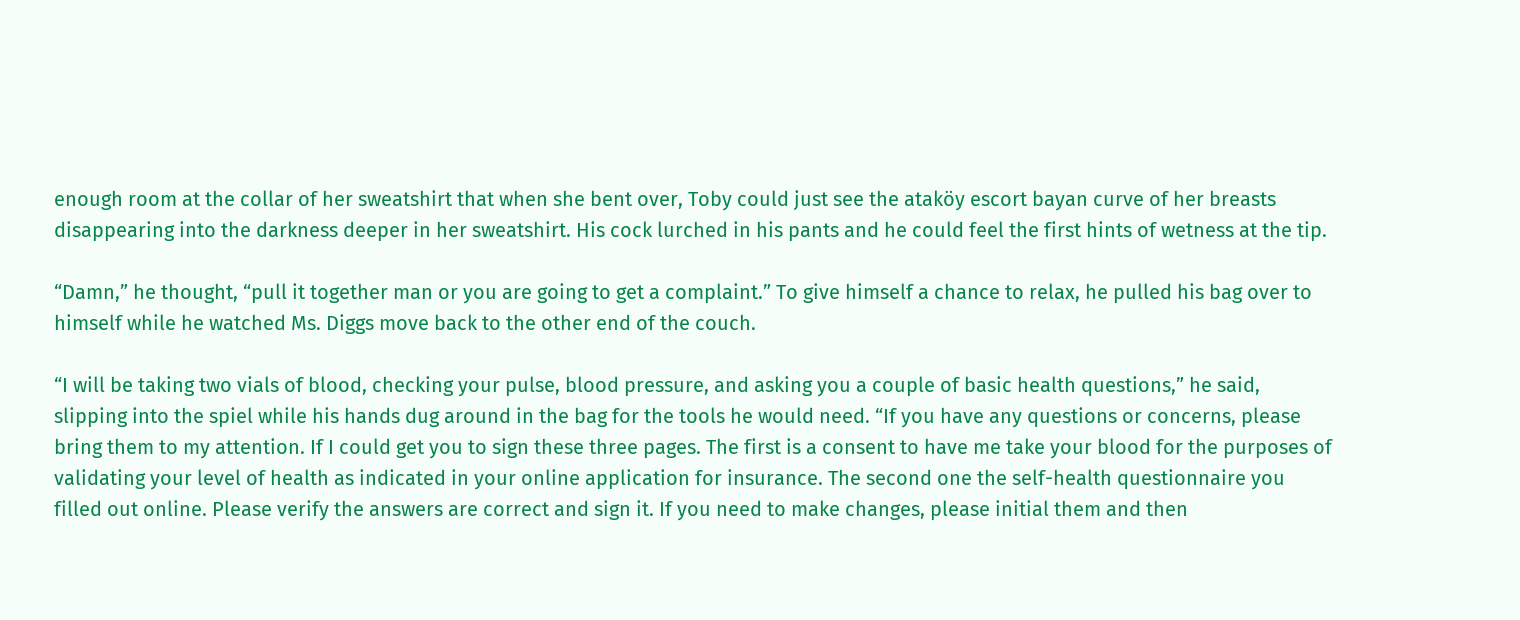enough room at the collar of her sweatshirt that when she bent over, Toby could just see the ataköy escort bayan curve of her breasts disappearing into the darkness deeper in her sweatshirt. His cock lurched in his pants and he could feel the first hints of wetness at the tip.

“Damn,” he thought, “pull it together man or you are going to get a complaint.” To give himself a chance to relax, he pulled his bag over to himself while he watched Ms. Diggs move back to the other end of the couch.

“I will be taking two vials of blood, checking your pulse, blood pressure, and asking you a couple of basic health questions,” he said, slipping into the spiel while his hands dug around in the bag for the tools he would need. “If you have any questions or concerns, please bring them to my attention. If I could get you to sign these three pages. The first is a consent to have me take your blood for the purposes of validating your level of health as indicated in your online application for insurance. The second one the self-health questionnaire you filled out online. Please verify the answers are correct and sign it. If you need to make changes, please initial them and then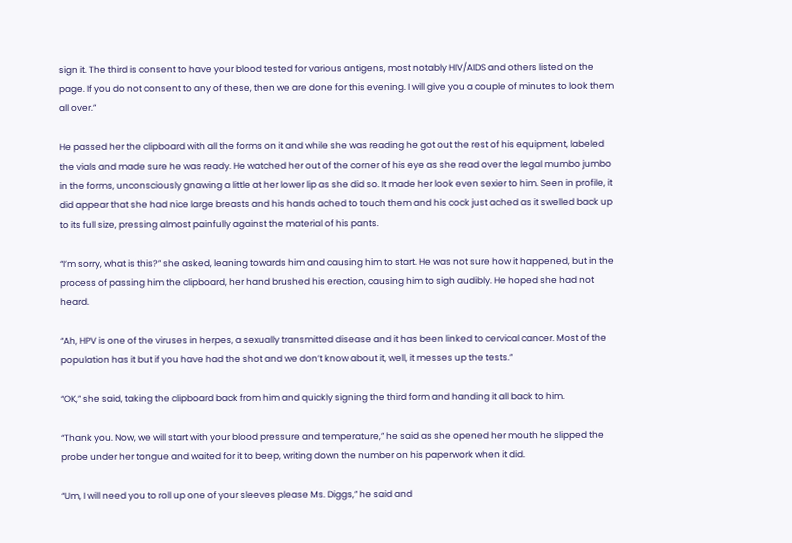sign it. The third is consent to have your blood tested for various antigens, most notably HIV/AIDS and others listed on the page. If you do not consent to any of these, then we are done for this evening. I will give you a couple of minutes to look them all over.”

He passed her the clipboard with all the forms on it and while she was reading he got out the rest of his equipment, labeled the vials and made sure he was ready. He watched her out of the corner of his eye as she read over the legal mumbo jumbo in the forms, unconsciously gnawing a little at her lower lip as she did so. It made her look even sexier to him. Seen in profile, it did appear that she had nice large breasts and his hands ached to touch them and his cock just ached as it swelled back up to its full size, pressing almost painfully against the material of his pants.

“I’m sorry, what is this?” she asked, leaning towards him and causing him to start. He was not sure how it happened, but in the process of passing him the clipboard, her hand brushed his erection, causing him to sigh audibly. He hoped she had not heard.

“Ah, HPV is one of the viruses in herpes, a sexually transmitted disease and it has been linked to cervical cancer. Most of the population has it but if you have had the shot and we don’t know about it, well, it messes up the tests.”

“OK,” she said, taking the clipboard back from him and quickly signing the third form and handing it all back to him.

“Thank you. Now, we will start with your blood pressure and temperature,” he said as she opened her mouth he slipped the probe under her tongue and waited for it to beep, writing down the number on his paperwork when it did.

“Um, I will need you to roll up one of your sleeves please Ms. Diggs,” he said and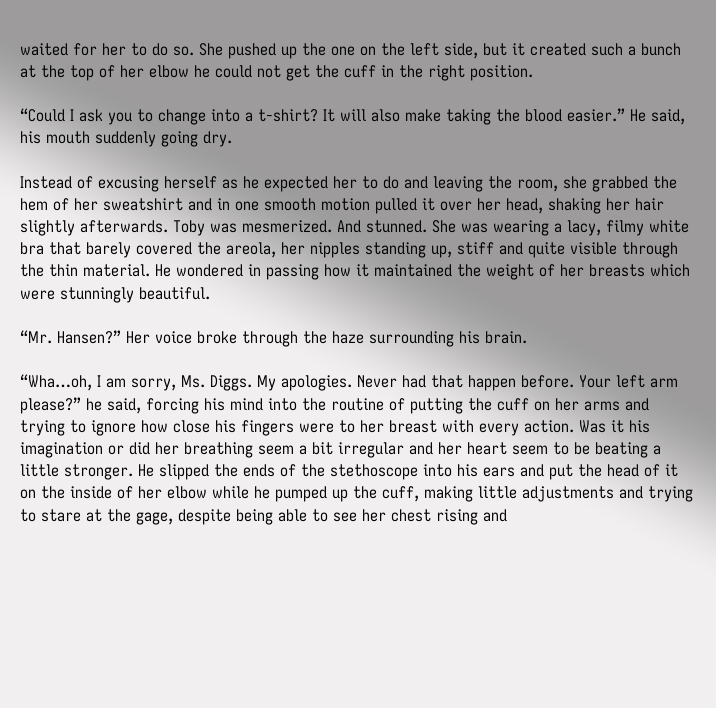waited for her to do so. She pushed up the one on the left side, but it created such a bunch at the top of her elbow he could not get the cuff in the right position.

“Could I ask you to change into a t-shirt? It will also make taking the blood easier.” He said, his mouth suddenly going dry.

Instead of excusing herself as he expected her to do and leaving the room, she grabbed the hem of her sweatshirt and in one smooth motion pulled it over her head, shaking her hair slightly afterwards. Toby was mesmerized. And stunned. She was wearing a lacy, filmy white bra that barely covered the areola, her nipples standing up, stiff and quite visible through the thin material. He wondered in passing how it maintained the weight of her breasts which were stunningly beautiful.

“Mr. Hansen?” Her voice broke through the haze surrounding his brain.

“Wha…oh, I am sorry, Ms. Diggs. My apologies. Never had that happen before. Your left arm please?” he said, forcing his mind into the routine of putting the cuff on her arms and trying to ignore how close his fingers were to her breast with every action. Was it his imagination or did her breathing seem a bit irregular and her heart seem to be beating a little stronger. He slipped the ends of the stethoscope into his ears and put the head of it on the inside of her elbow while he pumped up the cuff, making little adjustments and trying to stare at the gage, despite being able to see her chest rising and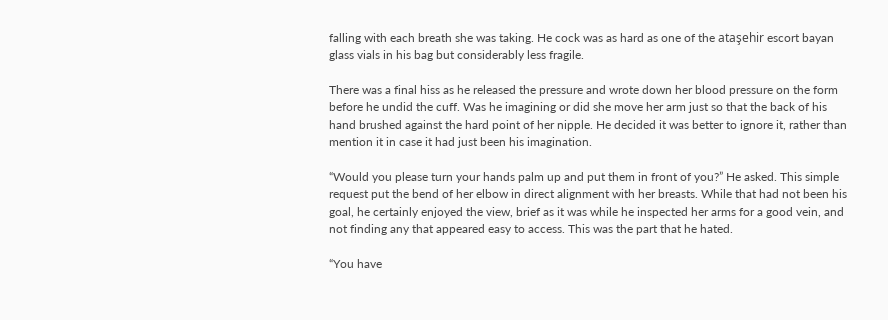falling with each breath she was taking. He cock was as hard as one of the ataşehir escort bayan glass vials in his bag but considerably less fragile.

There was a final hiss as he released the pressure and wrote down her blood pressure on the form before he undid the cuff. Was he imagining or did she move her arm just so that the back of his hand brushed against the hard point of her nipple. He decided it was better to ignore it, rather than mention it in case it had just been his imagination.

“Would you please turn your hands palm up and put them in front of you?” He asked. This simple request put the bend of her elbow in direct alignment with her breasts. While that had not been his goal, he certainly enjoyed the view, brief as it was while he inspected her arms for a good vein, and not finding any that appeared easy to access. This was the part that he hated.

“You have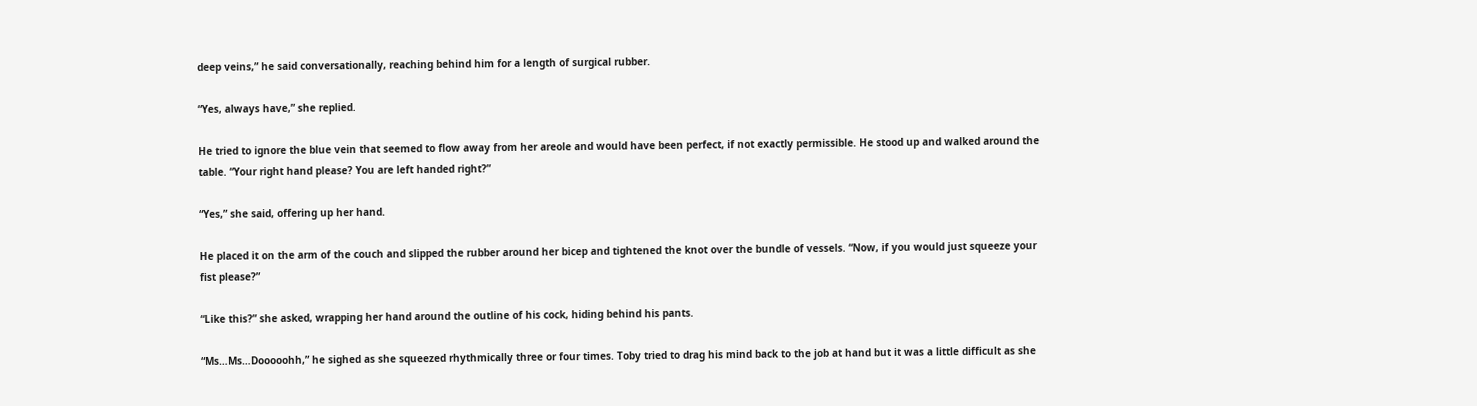deep veins,” he said conversationally, reaching behind him for a length of surgical rubber.

“Yes, always have,” she replied.

He tried to ignore the blue vein that seemed to flow away from her areole and would have been perfect, if not exactly permissible. He stood up and walked around the table. “Your right hand please? You are left handed right?”

“Yes,” she said, offering up her hand.

He placed it on the arm of the couch and slipped the rubber around her bicep and tightened the knot over the bundle of vessels. “Now, if you would just squeeze your fist please?”

“Like this?” she asked, wrapping her hand around the outline of his cock, hiding behind his pants.

“Ms…Ms…Dooooohh,” he sighed as she squeezed rhythmically three or four times. Toby tried to drag his mind back to the job at hand but it was a little difficult as she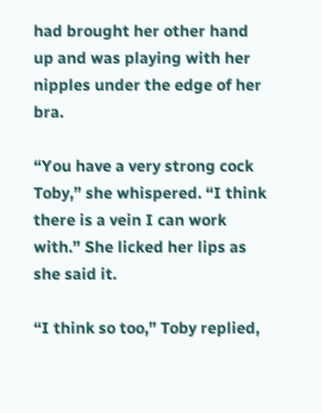had brought her other hand up and was playing with her nipples under the edge of her bra.

“You have a very strong cock Toby,” she whispered. “I think there is a vein I can work with.” She licked her lips as she said it.

“I think so too,” Toby replied,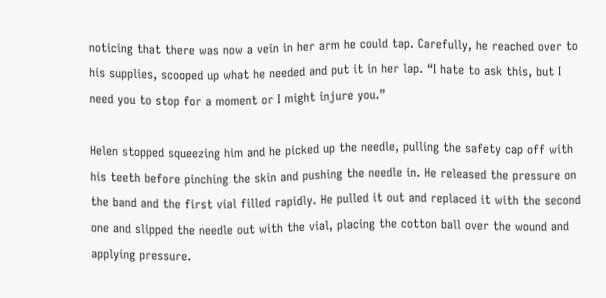noticing that there was now a vein in her arm he could tap. Carefully, he reached over to his supplies, scooped up what he needed and put it in her lap. “I hate to ask this, but I need you to stop for a moment or I might injure you.”

Helen stopped squeezing him and he picked up the needle, pulling the safety cap off with his teeth before pinching the skin and pushing the needle in. He released the pressure on the band and the first vial filled rapidly. He pulled it out and replaced it with the second one and slipped the needle out with the vial, placing the cotton ball over the wound and applying pressure.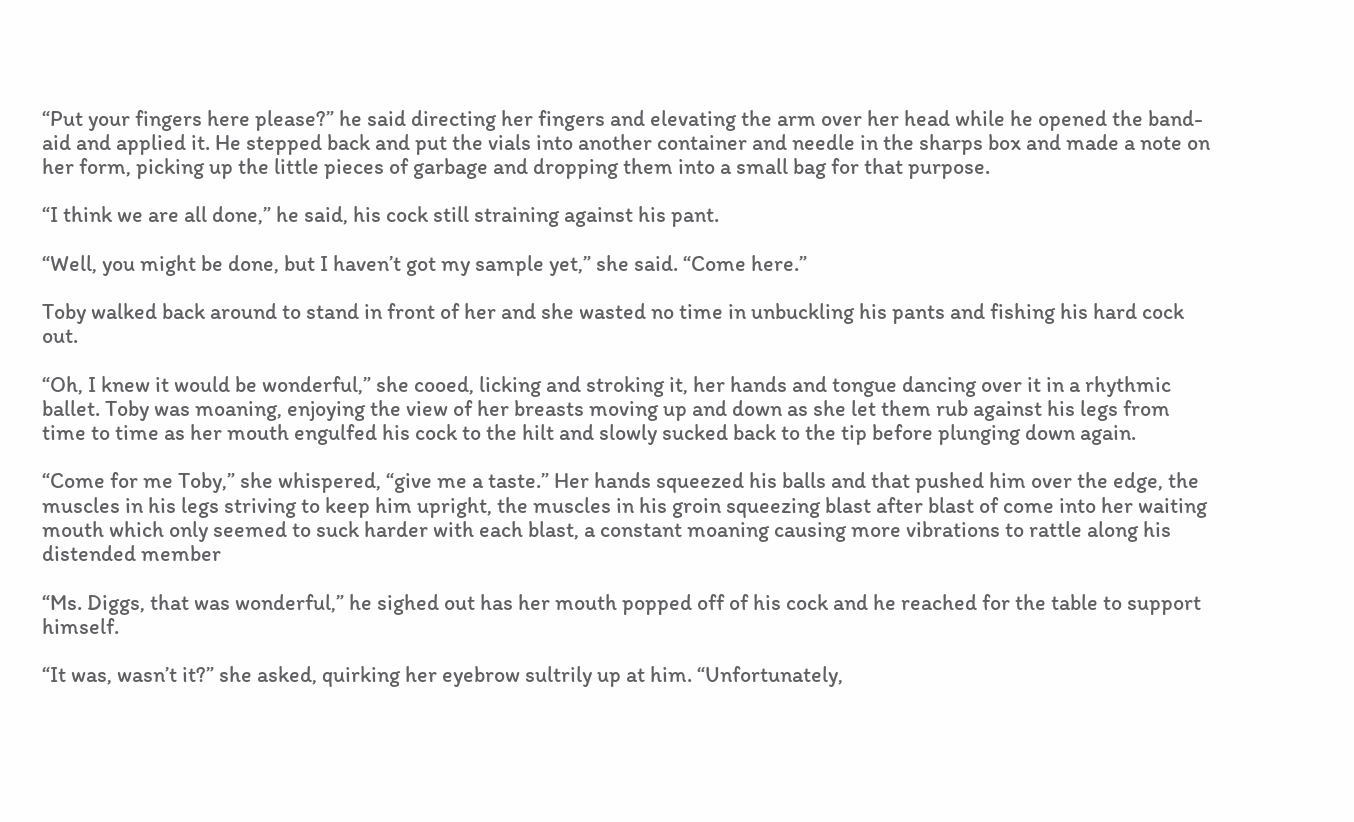“Put your fingers here please?” he said directing her fingers and elevating the arm over her head while he opened the band-aid and applied it. He stepped back and put the vials into another container and needle in the sharps box and made a note on her form, picking up the little pieces of garbage and dropping them into a small bag for that purpose.

“I think we are all done,” he said, his cock still straining against his pant.

“Well, you might be done, but I haven’t got my sample yet,” she said. “Come here.”

Toby walked back around to stand in front of her and she wasted no time in unbuckling his pants and fishing his hard cock out.

“Oh, I knew it would be wonderful,” she cooed, licking and stroking it, her hands and tongue dancing over it in a rhythmic ballet. Toby was moaning, enjoying the view of her breasts moving up and down as she let them rub against his legs from time to time as her mouth engulfed his cock to the hilt and slowly sucked back to the tip before plunging down again.

“Come for me Toby,” she whispered, “give me a taste.” Her hands squeezed his balls and that pushed him over the edge, the muscles in his legs striving to keep him upright, the muscles in his groin squeezing blast after blast of come into her waiting mouth which only seemed to suck harder with each blast, a constant moaning causing more vibrations to rattle along his distended member

“Ms. Diggs, that was wonderful,” he sighed out has her mouth popped off of his cock and he reached for the table to support himself.

“It was, wasn’t it?” she asked, quirking her eyebrow sultrily up at him. “Unfortunately,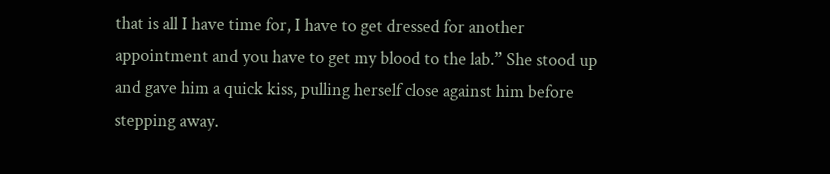that is all I have time for, I have to get dressed for another appointment and you have to get my blood to the lab.” She stood up and gave him a quick kiss, pulling herself close against him before stepping away.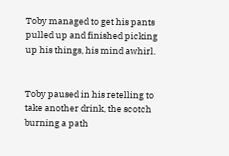Toby managed to get his pants pulled up and finished picking up his things, his mind awhirl.


Toby paused in his retelling to take another drink, the scotch burning a path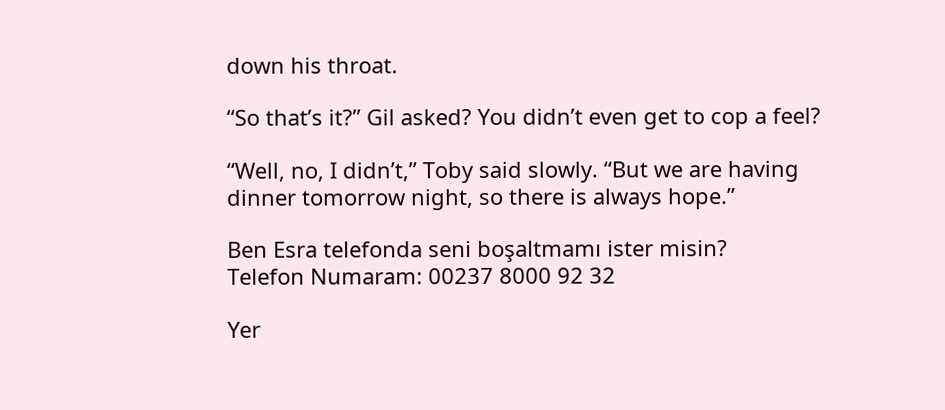down his throat.

“So that’s it?” Gil asked? You didn’t even get to cop a feel?

“Well, no, I didn’t,” Toby said slowly. “But we are having dinner tomorrow night, so there is always hope.”

Ben Esra telefonda seni boşaltmamı ister misin?
Telefon Numaram: 00237 8000 92 32

Yer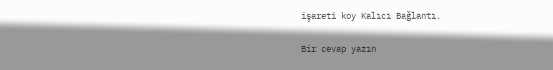işareti koy Kalıcı Bağlantı.

Bir cevap yazın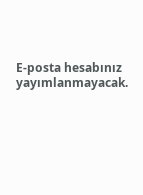E-posta hesabınız yayımlanmayacak.